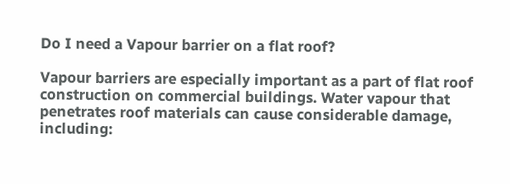Do I need a Vapour barrier on a flat roof?

Vapour barriers are especially important as a part of flat roof construction on commercial buildings. Water vapour that penetrates roof materials can cause considerable damage, including: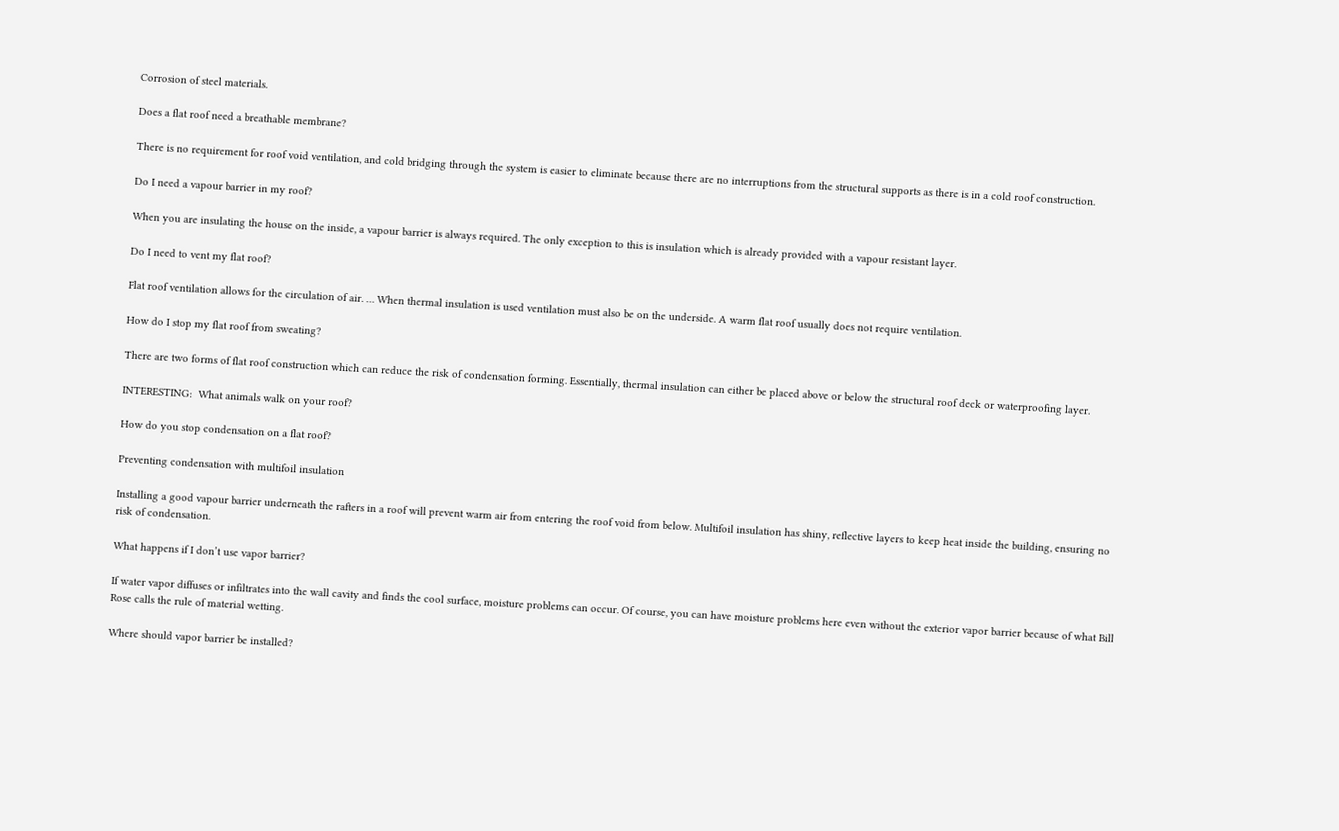Corrosion of steel materials.

Does a flat roof need a breathable membrane?

There is no requirement for roof void ventilation, and cold bridging through the system is easier to eliminate because there are no interruptions from the structural supports as there is in a cold roof construction.

Do I need a vapour barrier in my roof?

When you are insulating the house on the inside, a vapour barrier is always required. The only exception to this is insulation which is already provided with a vapour resistant layer.

Do I need to vent my flat roof?

Flat roof ventilation allows for the circulation of air. … When thermal insulation is used ventilation must also be on the underside. A warm flat roof usually does not require ventilation.

How do I stop my flat roof from sweating?

There are two forms of flat roof construction which can reduce the risk of condensation forming. Essentially, thermal insulation can either be placed above or below the structural roof deck or waterproofing layer.

INTERESTING:  What animals walk on your roof?

How do you stop condensation on a flat roof?

Preventing condensation with multifoil insulation

Installing a good vapour barrier underneath the rafters in a roof will prevent warm air from entering the roof void from below. Multifoil insulation has shiny, reflective layers to keep heat inside the building, ensuring no risk of condensation.

What happens if I don’t use vapor barrier?

If water vapor diffuses or infiltrates into the wall cavity and finds the cool surface, moisture problems can occur. Of course, you can have moisture problems here even without the exterior vapor barrier because of what Bill Rose calls the rule of material wetting.

Where should vapor barrier be installed?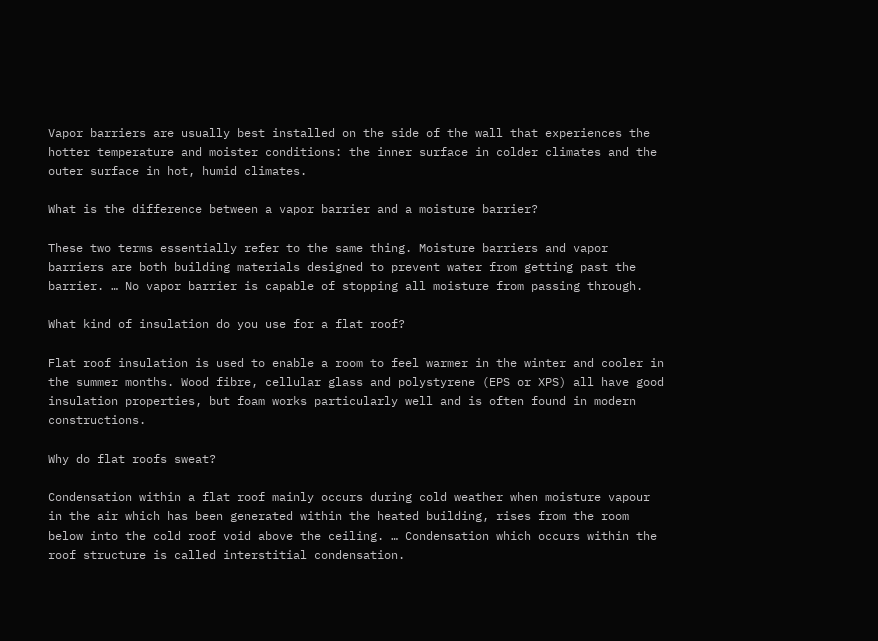Vapor barriers are usually best installed on the side of the wall that experiences the hotter temperature and moister conditions: the inner surface in colder climates and the outer surface in hot, humid climates.

What is the difference between a vapor barrier and a moisture barrier?

These two terms essentially refer to the same thing. Moisture barriers and vapor barriers are both building materials designed to prevent water from getting past the barrier. … No vapor barrier is capable of stopping all moisture from passing through.

What kind of insulation do you use for a flat roof?

Flat roof insulation is used to enable a room to feel warmer in the winter and cooler in the summer months. Wood fibre, cellular glass and polystyrene (EPS or XPS) all have good insulation properties, but foam works particularly well and is often found in modern constructions.

Why do flat roofs sweat?

Condensation within a flat roof mainly occurs during cold weather when moisture vapour in the air which has been generated within the heated building, rises from the room below into the cold roof void above the ceiling. … Condensation which occurs within the roof structure is called interstitial condensation.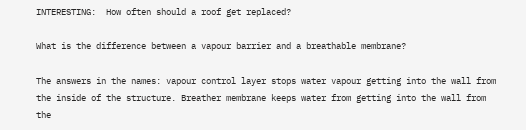INTERESTING:  How often should a roof get replaced?

What is the difference between a vapour barrier and a breathable membrane?

The answers in the names: vapour control layer stops water vapour getting into the wall from the inside of the structure. Breather membrane keeps water from getting into the wall from the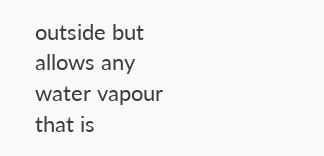outside but allows any water vapour that is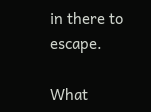in there to escape.

What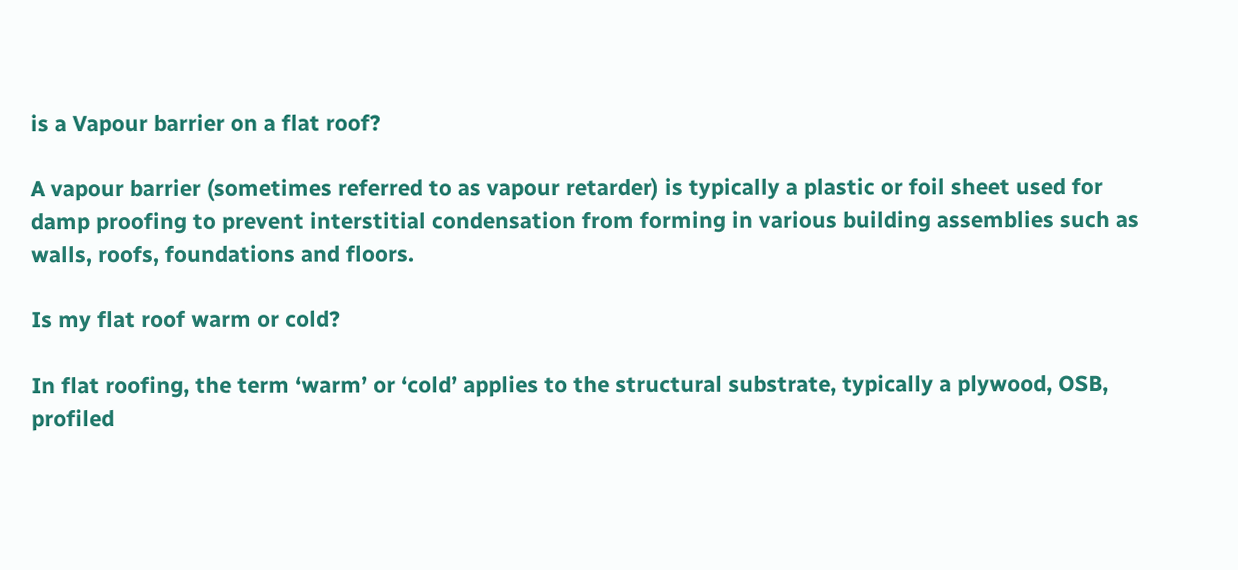is a Vapour barrier on a flat roof?

A vapour barrier (sometimes referred to as vapour retarder) is typically a plastic or foil sheet used for damp proofing to prevent interstitial condensation from forming in various building assemblies such as walls, roofs, foundations and floors.

Is my flat roof warm or cold?

In flat roofing, the term ‘warm’ or ‘cold’ applies to the structural substrate, typically a plywood, OSB, profiled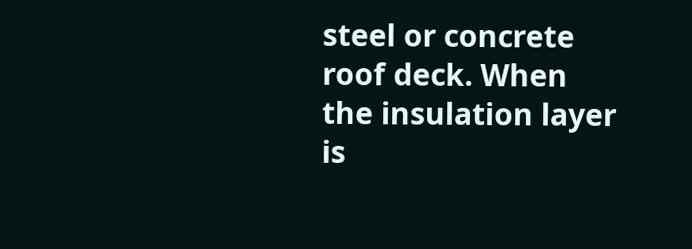steel or concrete roof deck. When the insulation layer is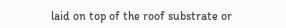laid on top of the roof substrate or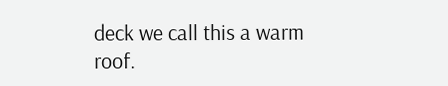deck we call this a warm roof.